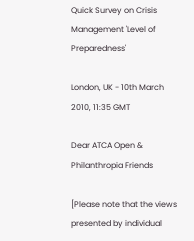Quick Survey on Crisis Management 'Level of Preparedness'

London, UK - 10th March 2010, 11:35 GMT

Dear ATCA Open & Philanthropia Friends

[Please note that the views presented by individual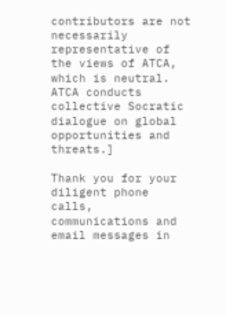contributors are not necessarily representative of the views of ATCA, which is neutral. ATCA conducts collective Socratic dialogue on global opportunities and threats.]

Thank you for your diligent phone calls, communications and email messages in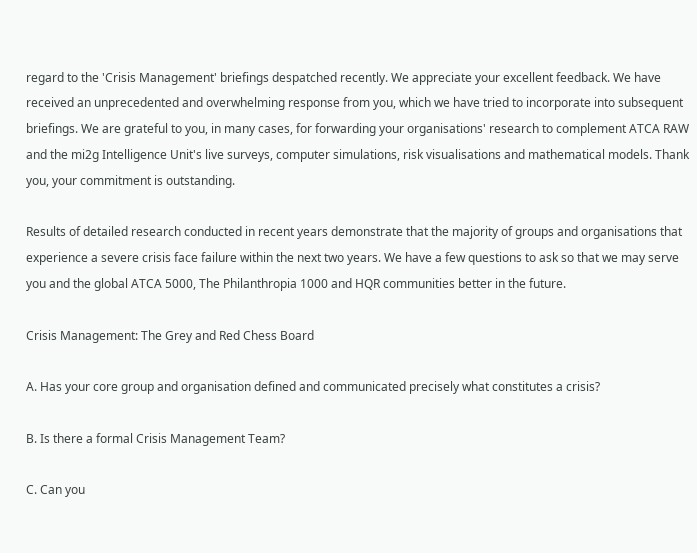regard to the 'Crisis Management' briefings despatched recently. We appreciate your excellent feedback. We have received an unprecedented and overwhelming response from you, which we have tried to incorporate into subsequent briefings. We are grateful to you, in many cases, for forwarding your organisations' research to complement ATCA RAW and the mi2g Intelligence Unit's live surveys, computer simulations, risk visualisations and mathematical models. Thank you, your commitment is outstanding.

Results of detailed research conducted in recent years demonstrate that the majority of groups and organisations that experience a severe crisis face failure within the next two years. We have a few questions to ask so that we may serve you and the global ATCA 5000, The Philanthropia 1000 and HQR communities better in the future.

Crisis Management: The Grey and Red Chess Board

A. Has your core group and organisation defined and communicated precisely what constitutes a crisis?

B. Is there a formal Crisis Management Team?

C. Can you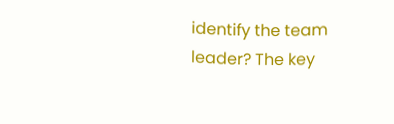identify the team leader? The key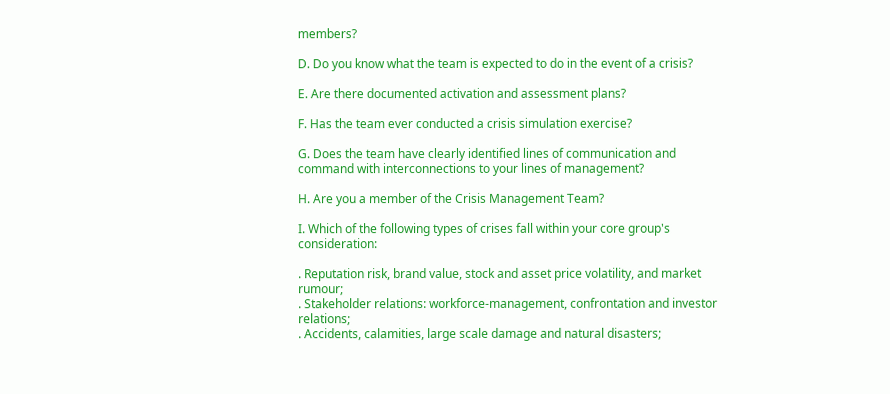members?

D. Do you know what the team is expected to do in the event of a crisis?

E. Are there documented activation and assessment plans?

F. Has the team ever conducted a crisis simulation exercise?

G. Does the team have clearly identified lines of communication and command with interconnections to your lines of management?

H. Are you a member of the Crisis Management Team?

I. Which of the following types of crises fall within your core group's consideration:

. Reputation risk, brand value, stock and asset price volatility, and market rumour;
. Stakeholder relations: workforce-management, confrontation and investor relations;
. Accidents, calamities, large scale damage and natural disasters;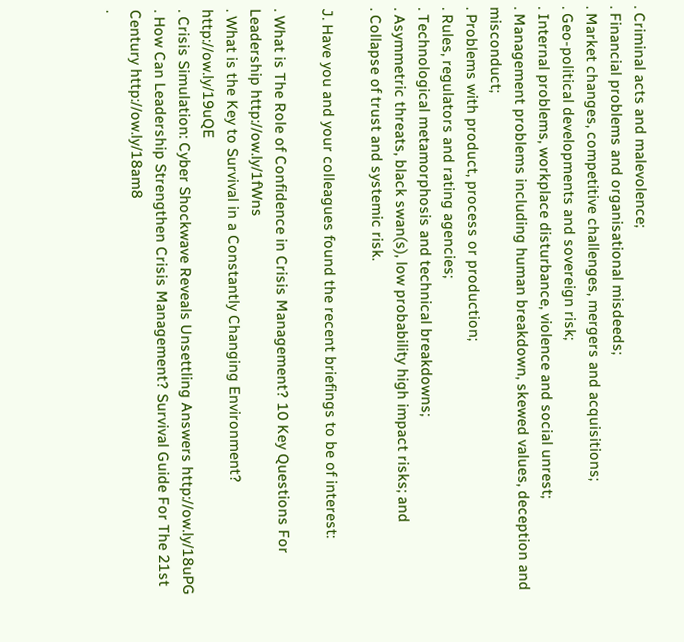. Criminal acts and malevolence;
. Financial problems and organisational misdeeds;
. Market changes, competitive challenges, mergers and acquisitions;
. Geo-political developments and sovereign risk;
. Internal problems, workplace disturbance, violence and social unrest;
. Management problems including human breakdown, skewed values, deception and misconduct;
. Problems with product, process or production;
. Rules, regulators and rating agencies;
. Technological metamorphosis and technical breakdowns;
. Asymmetric threats, black swan(s), low probability high impact risks; and
. Collapse of trust and systemic risk.

J. Have you and your colleagues found the recent briefings to be of interest:

. What is The Role of Confidence in Crisis Management? 10 Key Questions For Leadership http://ow.ly/1fWns
. What is the Key to Survival in a Constantly Changing Environment? http://ow.ly/19uQE
. Crisis Simulation: Cyber Shockwave Reveals Unsettling Answers http://ow.ly/18uPG
. How Can Leadership Strengthen Crisis Management? Survival Guide For The 21st Century http://ow.ly/18am8
.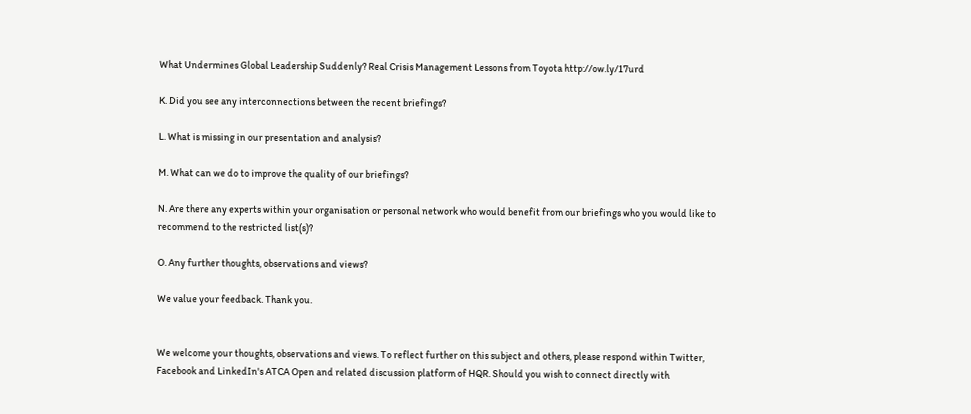What Undermines Global Leadership Suddenly? Real Crisis Management Lessons from Toyota http://ow.ly/17urd

K. Did you see any interconnections between the recent briefings?

L. What is missing in our presentation and analysis?

M. What can we do to improve the quality of our briefings?

N. Are there any experts within your organisation or personal network who would benefit from our briefings who you would like to recommend to the restricted list(s)?

O. Any further thoughts, observations and views?

We value your feedback. Thank you.


We welcome your thoughts, observations and views. To reflect further on this subject and others, please respond within Twitter, Facebook and LinkedIn's ATCA Open and related discussion platform of HQR. Should you wish to connect directly with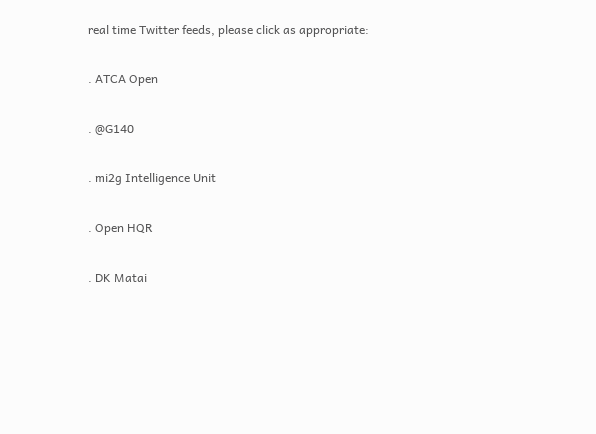real time Twitter feeds, please click as appropriate:

. ATCA Open

. @G140

. mi2g Intelligence Unit

. Open HQR

. DK Matai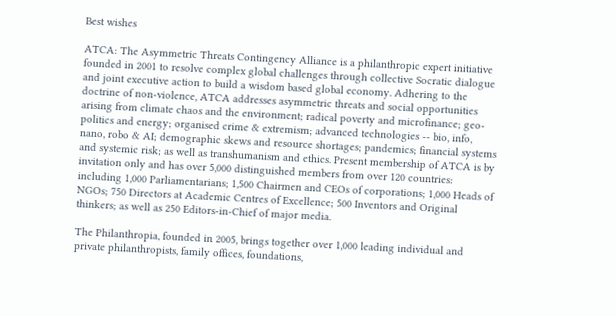Best wishes

ATCA: The Asymmetric Threats Contingency Alliance is a philanthropic expert initiative founded in 2001 to resolve complex global challenges through collective Socratic dialogue and joint executive action to build a wisdom based global economy. Adhering to the doctrine of non-violence, ATCA addresses asymmetric threats and social opportunities arising from climate chaos and the environment; radical poverty and microfinance; geo-politics and energy; organised crime & extremism; advanced technologies -- bio, info, nano, robo & AI; demographic skews and resource shortages; pandemics; financial systems and systemic risk; as well as transhumanism and ethics. Present membership of ATCA is by invitation only and has over 5,000 distinguished members from over 120 countries: including 1,000 Parliamentarians; 1,500 Chairmen and CEOs of corporations; 1,000 Heads of NGOs; 750 Directors at Academic Centres of Excellence; 500 Inventors and Original thinkers; as well as 250 Editors-in-Chief of major media.

The Philanthropia, founded in 2005, brings together over 1,000 leading individual and private philanthropists, family offices, foundations,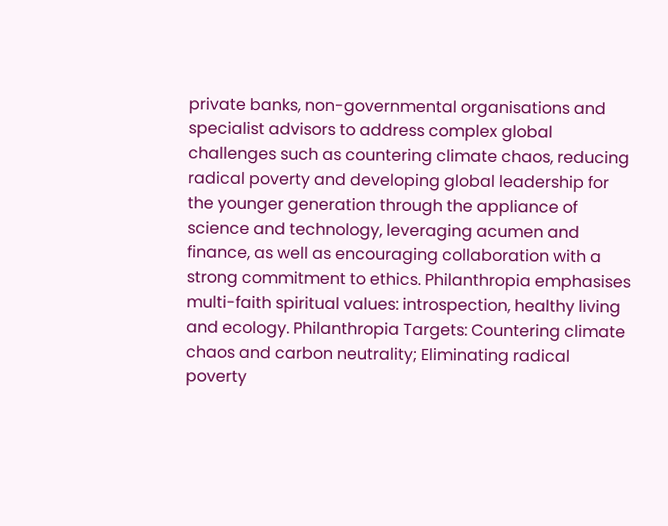private banks, non-governmental organisations and specialist advisors to address complex global challenges such as countering climate chaos, reducing radical poverty and developing global leadership for the younger generation through the appliance of science and technology, leveraging acumen and finance, as well as encouraging collaboration with a strong commitment to ethics. Philanthropia emphasises multi-faith spiritual values: introspection, healthy living and ecology. Philanthropia Targets: Countering climate chaos and carbon neutrality; Eliminating radical poverty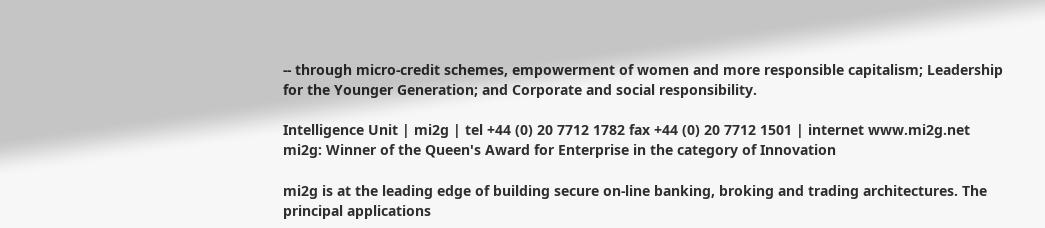-- through micro-credit schemes, empowerment of women and more responsible capitalism; Leadership for the Younger Generation; and Corporate and social responsibility.

Intelligence Unit | mi2g | tel +44 (0) 20 7712 1782 fax +44 (0) 20 7712 1501 | internet www.mi2g.net
mi2g: Winner of the Queen's Award for Enterprise in the category of Innovation

mi2g is at the leading edge of building secure on-line banking, broking and trading architectures. The principal applications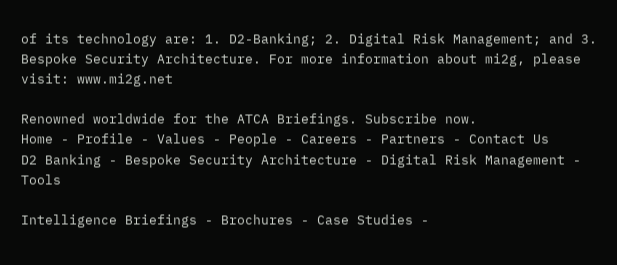of its technology are: 1. D2-Banking; 2. Digital Risk Management; and 3. Bespoke Security Architecture. For more information about mi2g, please visit: www.mi2g.net

Renowned worldwide for the ATCA Briefings. Subscribe now.
Home - Profile - Values - People - Careers - Partners - Contact Us
D2 Banking - Bespoke Security Architecture - Digital Risk Management - Tools

Intelligence Briefings - Brochures - Case Studies -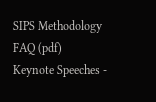SIPS Methodology FAQ (pdf)
Keynote Speeches -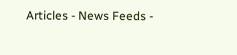Articles - News Feeds -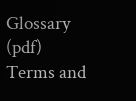Glossary (pdf)
Terms and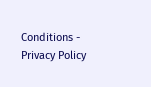Conditions - Privacy Policy